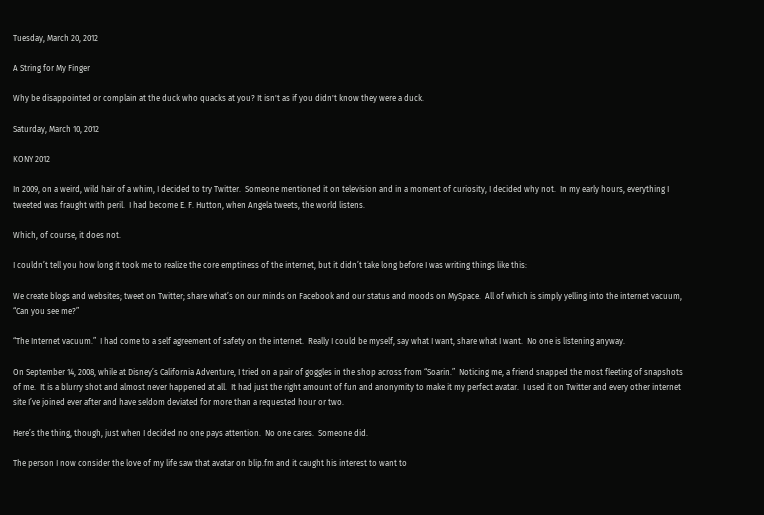Tuesday, March 20, 2012

A String for My Finger

Why be disappointed or complain at the duck who quacks at you? It isn't as if you didn't know they were a duck.

Saturday, March 10, 2012

KONY 2012

In 2009, on a weird, wild hair of a whim, I decided to try Twitter.  Someone mentioned it on television and in a moment of curiosity, I decided why not.  In my early hours, everything I tweeted was fraught with peril.  I had become E. F. Hutton, when Angela tweets, the world listens.

Which, of course, it does not.

I couldn’t tell you how long it took me to realize the core emptiness of the internet, but it didn’t take long before I was writing things like this:

We create blogs and websites; tweet on Twitter; share what’s on our minds on Facebook and our status and moods on MySpace.  All of which is simply yelling into the internet vacuum, “Can you see me?”

“The Internet vacuum.”  I had come to a self agreement of safety on the internet.  Really I could be myself, say what I want, share what I want.  No one is listening anyway.

On September 14, 2008, while at Disney’s California Adventure, I tried on a pair of goggles in the shop across from “Soarin.”  Noticing me, a friend snapped the most fleeting of snapshots of me.  It is a blurry shot and almost never happened at all.  It had just the right amount of fun and anonymity to make it my perfect avatar.  I used it on Twitter and every other internet site I’ve joined ever after and have seldom deviated for more than a requested hour or two.

Here’s the thing, though, just when I decided no one pays attention.  No one cares.  Someone did.

The person I now consider the love of my life saw that avatar on blip.fm and it caught his interest to want to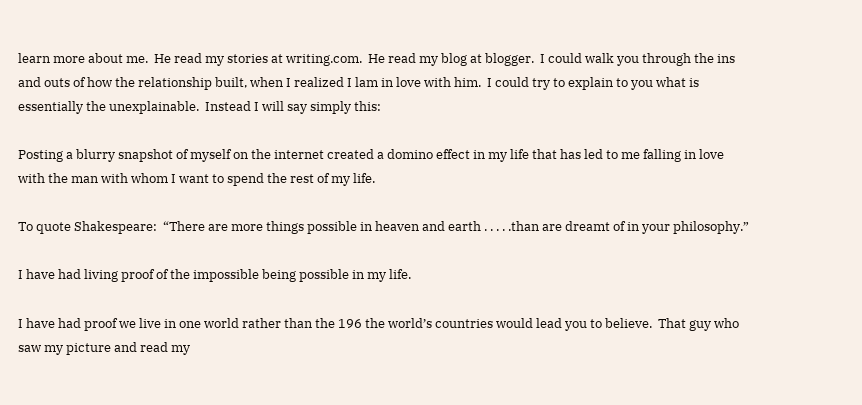learn more about me.  He read my stories at writing.com.  He read my blog at blogger.  I could walk you through the ins and outs of how the relationship built, when I realized I lam in love with him.  I could try to explain to you what is essentially the unexplainable.  Instead I will say simply this:

Posting a blurry snapshot of myself on the internet created a domino effect in my life that has led to me falling in love with the man with whom I want to spend the rest of my life.

To quote Shakespeare:  “There are more things possible in heaven and earth . . . . .than are dreamt of in your philosophy.”

I have had living proof of the impossible being possible in my life.

I have had proof we live in one world rather than the 196 the world’s countries would lead you to believe.  That guy who saw my picture and read my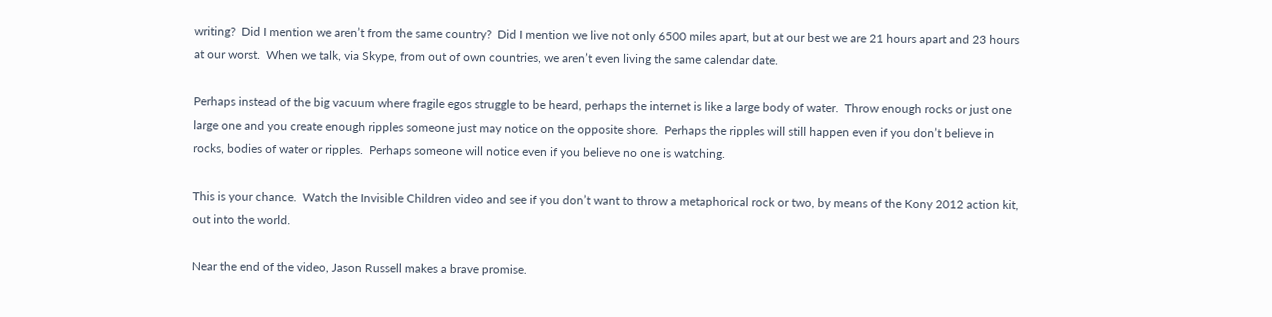writing?  Did I mention we aren’t from the same country?  Did I mention we live not only 6500 miles apart, but at our best we are 21 hours apart and 23 hours at our worst.  When we talk, via Skype, from out of own countries, we aren’t even living the same calendar date.

Perhaps instead of the big vacuum where fragile egos struggle to be heard, perhaps the internet is like a large body of water.  Throw enough rocks or just one large one and you create enough ripples someone just may notice on the opposite shore.  Perhaps the ripples will still happen even if you don’t believe in rocks, bodies of water or ripples.  Perhaps someone will notice even if you believe no one is watching.

This is your chance.  Watch the Invisible Children video and see if you don’t want to throw a metaphorical rock or two, by means of the Kony 2012 action kit, out into the world.

Near the end of the video, Jason Russell makes a brave promise.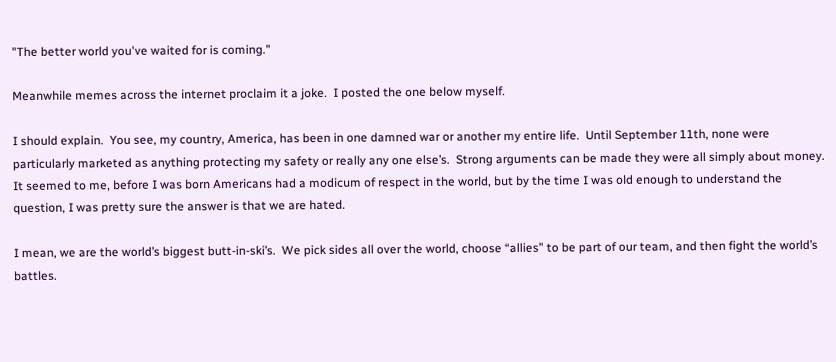"The better world you've waited for is coming."

Meanwhile memes across the internet proclaim it a joke.  I posted the one below myself.

I should explain.  You see, my country, America, has been in one damned war or another my entire life.  Until September 11th, none were particularly marketed as anything protecting my safety or really any one else’s.  Strong arguments can be made they were all simply about money.  It seemed to me, before I was born Americans had a modicum of respect in the world, but by the time I was old enough to understand the question, I was pretty sure the answer is that we are hated.

I mean, we are the world’s biggest butt-in-ski’s.  We pick sides all over the world, choose “allies” to be part of our team, and then fight the world’s battles.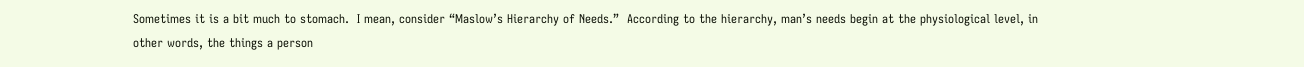Sometimes it is a bit much to stomach.  I mean, consider “Maslow’s Hierarchy of Needs.”  According to the hierarchy, man’s needs begin at the physiological level, in other words, the things a person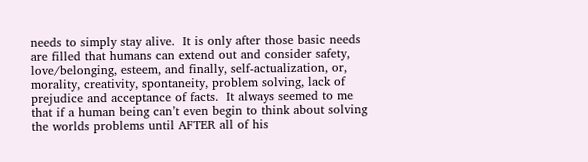needs to simply stay alive.  It is only after those basic needs are filled that humans can extend out and consider safety, love/belonging, esteem, and finally, self-actualization, or, morality, creativity, spontaneity, problem solving, lack of prejudice and acceptance of facts.  It always seemed to me that if a human being can’t even begin to think about solving the worlds problems until AFTER all of his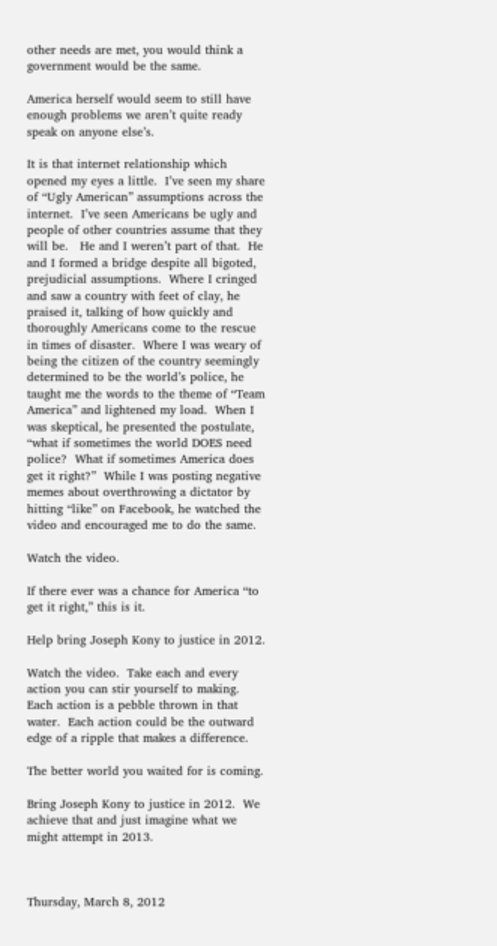other needs are met, you would think a government would be the same.

America herself would seem to still have enough problems we aren’t quite ready speak on anyone else’s.

It is that internet relationship which opened my eyes a little.  I’ve seen my share of “Ugly American” assumptions across the internet.  I’ve seen Americans be ugly and people of other countries assume that they will be.   He and I weren’t part of that.  He and I formed a bridge despite all bigoted, prejudicial assumptions.  Where I cringed and saw a country with feet of clay, he praised it, talking of how quickly and thoroughly Americans come to the rescue in times of disaster.  Where I was weary of being the citizen of the country seemingly determined to be the world’s police, he taught me the words to the theme of “Team America” and lightened my load.  When I was skeptical, he presented the postulate, “what if sometimes the world DOES need police?  What if sometimes America does get it right?”  While I was posting negative memes about overthrowing a dictator by hitting “like” on Facebook, he watched the video and encouraged me to do the same.

Watch the video.

If there ever was a chance for America “to get it right,” this is it.

Help bring Joseph Kony to justice in 2012.

Watch the video.  Take each and every action you can stir yourself to making.  Each action is a pebble thrown in that water.  Each action could be the outward edge of a ripple that makes a difference.

The better world you waited for is coming.

Bring Joseph Kony to justice in 2012.  We achieve that and just imagine what we might attempt in 2013.



Thursday, March 8, 2012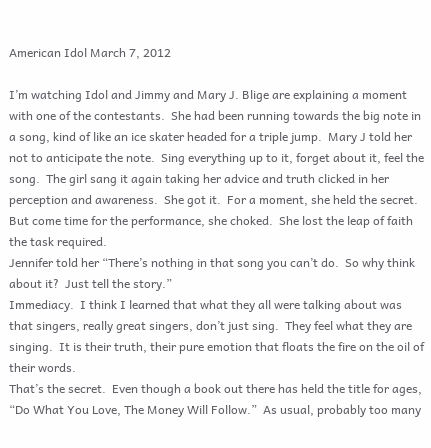American Idol March 7, 2012

I’m watching Idol and Jimmy and Mary J. Blige are explaining a moment with one of the contestants.  She had been running towards the big note in a song, kind of like an ice skater headed for a triple jump.  Mary J told her not to anticipate the note.  Sing everything up to it, forget about it, feel the song.  The girl sang it again taking her advice and truth clicked in her perception and awareness.  She got it.  For a moment, she held the secret.  But come time for the performance, she choked.  She lost the leap of faith the task required.
Jennifer told her “There’s nothing in that song you can’t do.  So why think about it?  Just tell the story.”
Immediacy.  I think I learned that what they all were talking about was that singers, really great singers, don’t just sing.  They feel what they are singing.  It is their truth, their pure emotion that floats the fire on the oil of their words.
That’s the secret.  Even though a book out there has held the title for ages, “Do What You Love, The Money Will Follow.”  As usual, probably too many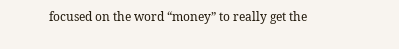focused on the word “money” to really get the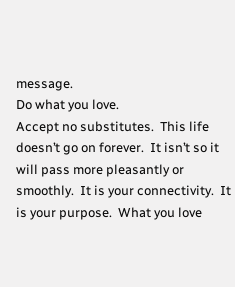message.
Do what you love.
Accept no substitutes.  This life doesn’t go on forever.  It isn’t so it will pass more pleasantly or smoothly.  It is your connectivity.  It is your purpose.  What you love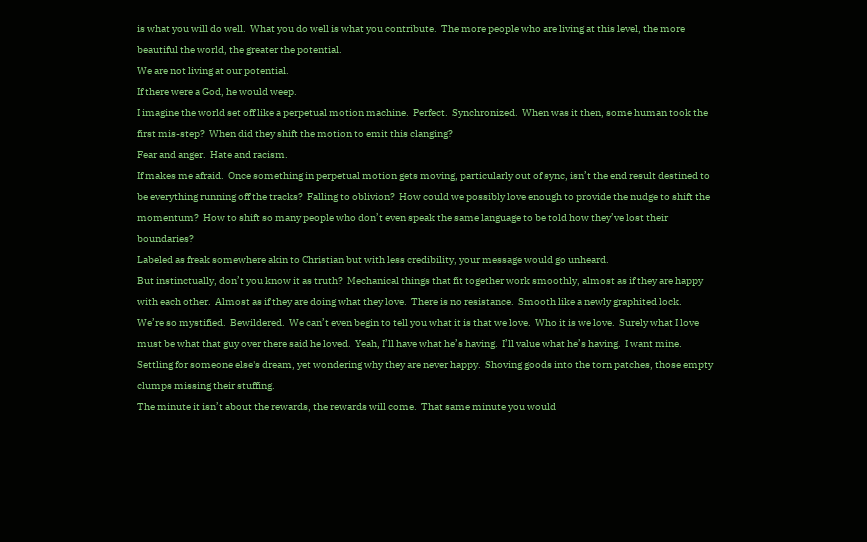is what you will do well.  What you do well is what you contribute.  The more people who are living at this level, the more beautiful the world, the greater the potential.
We are not living at our potential.
If there were a God, he would weep.
I imagine the world set off like a perpetual motion machine.  Perfect.  Synchronized.  When was it then, some human took the first mis-step?  When did they shift the motion to emit this clanging?
Fear and anger.  Hate and racism.
If makes me afraid.  Once something in perpetual motion gets moving, particularly out of sync, isn’t the end result destined to be everything running off the tracks?  Falling to oblivion?  How could we possibly love enough to provide the nudge to shift the momentum?  How to shift so many people who don’t even speak the same language to be told how they’ve lost their boundaries?
Labeled as freak somewhere akin to Christian but with less credibility, your message would go unheard.
But instinctually, don’t you know it as truth?  Mechanical things that fit together work smoothly, almost as if they are happy with each other.  Almost as if they are doing what they love.  There is no resistance.  Smooth like a newly graphited lock.
We’re so mystified.  Bewildered.  We can’t even begin to tell you what it is that we love.  Who it is we love.  Surely what I love must be what that guy over there said he loved.  Yeah, I’ll have what he’s having.  I’ll value what he’s having.  I want mine.  Settling for someone else's dream, yet wondering why they are never happy.  Shoving goods into the torn patches, those empty clumps missing their stuffing.
The minute it isn’t about the rewards, the rewards will come.  That same minute you would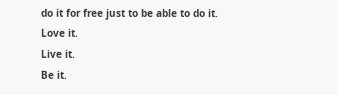do it for free just to be able to do it.
Love it.
Live it.
Be it.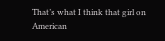That’s what I think that girl on American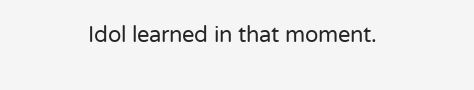Idol learned in that moment.